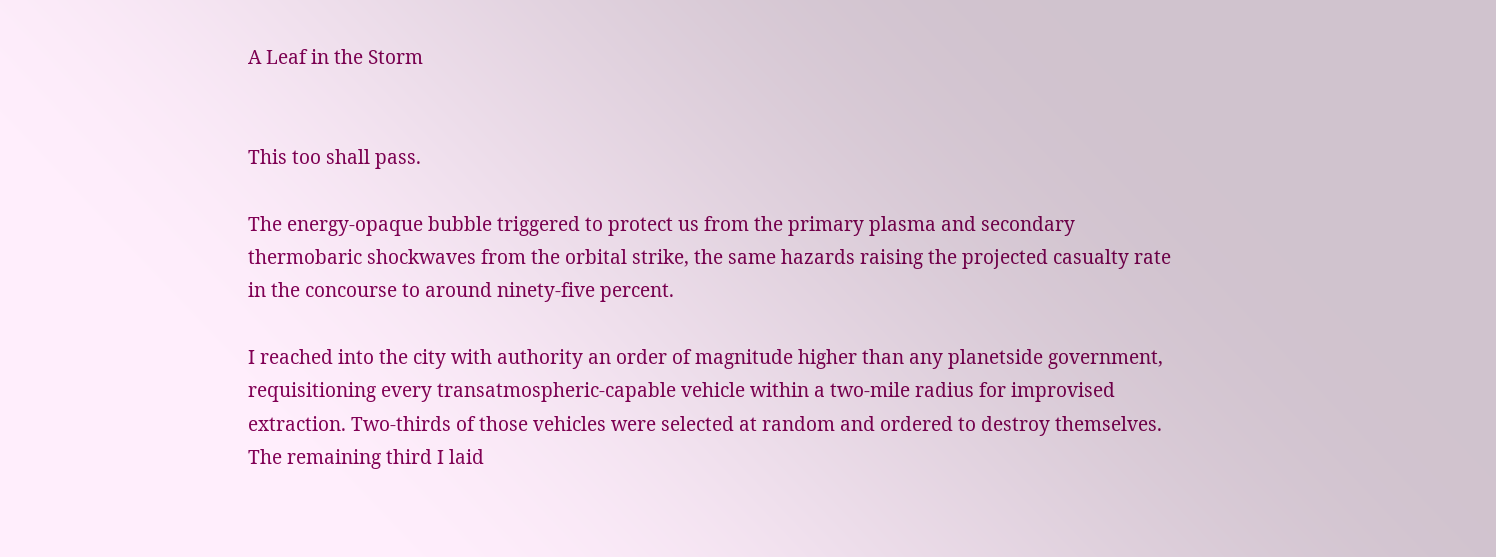A Leaf in the Storm


This too shall pass.

The energy-opaque bubble triggered to protect us from the primary plasma and secondary thermobaric shockwaves from the orbital strike, the same hazards raising the projected casualty rate in the concourse to around ninety-five percent.

I reached into the city with authority an order of magnitude higher than any planetside government, requisitioning every transatmospheric-capable vehicle within a two-mile radius for improvised extraction. Two-thirds of those vehicles were selected at random and ordered to destroy themselves. The remaining third I laid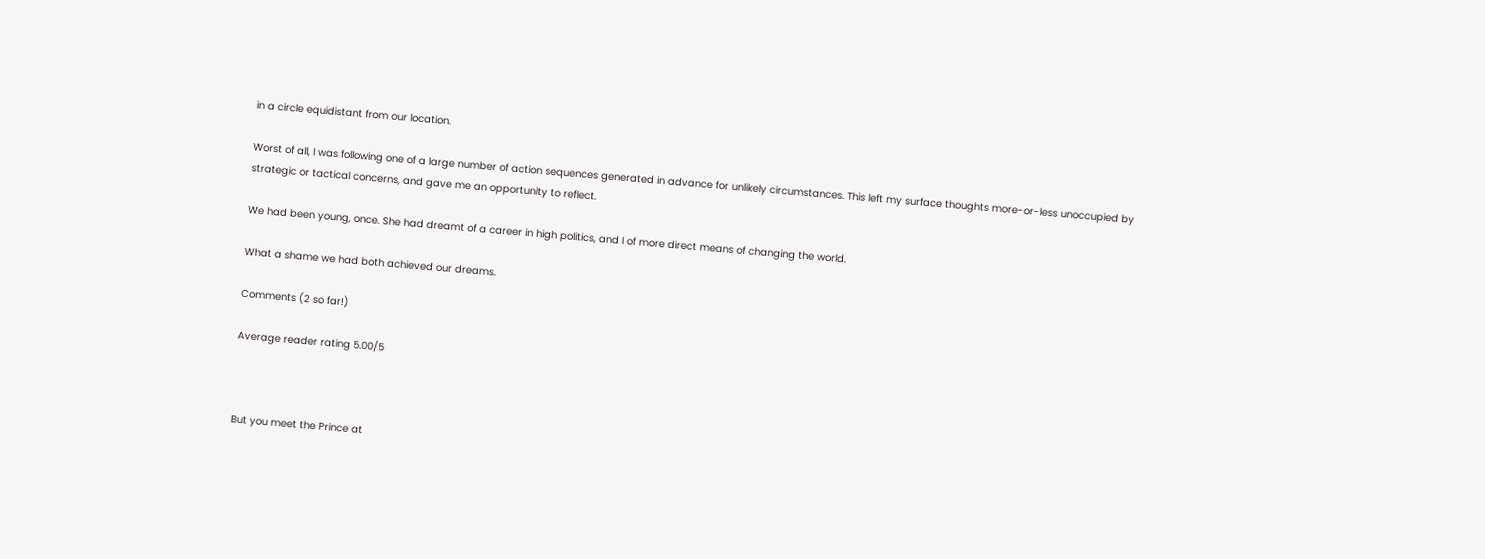in a circle equidistant from our location.

Worst of all, I was following one of a large number of action sequences generated in advance for unlikely circumstances. This left my surface thoughts more-or-less unoccupied by strategic or tactical concerns, and gave me an opportunity to reflect.

We had been young, once. She had dreamt of a career in high politics, and I of more direct means of changing the world.

What a shame we had both achieved our dreams.

Comments (2 so far!)

Average reader rating 5.00/5



But you meet the Prince at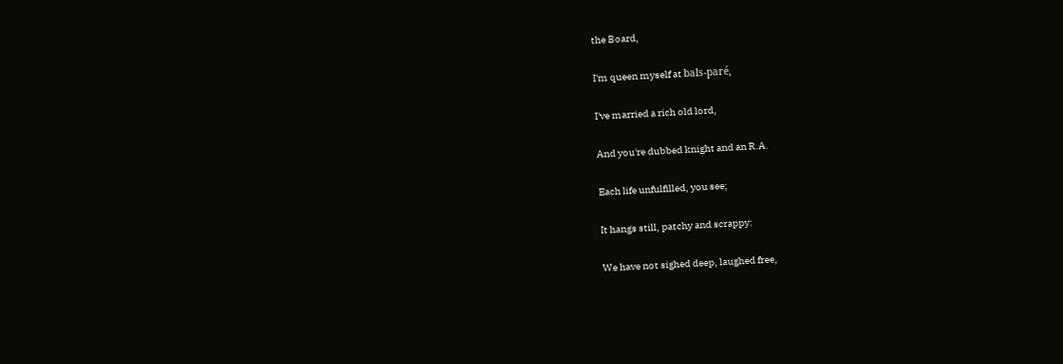the Board,

I'm queen myself at bals-paré,

I've married a rich old lord,

And you're dubbed knight and an R.A.

Each life unfulfilled, you see;

It hangs still, patchy and scrappy:

We have not sighed deep, laughed free,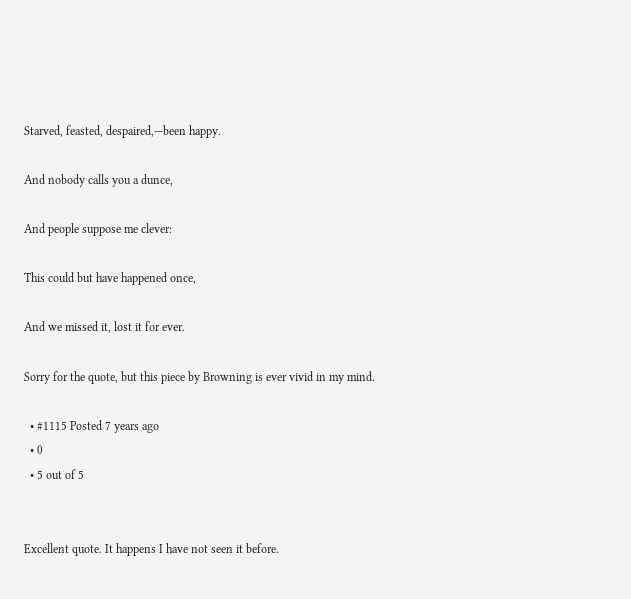Starved, feasted, despaired,—been happy.

And nobody calls you a dunce,

And people suppose me clever:

This could but have happened once,

And we missed it, lost it for ever.

Sorry for the quote, but this piece by Browning is ever vivid in my mind.

  • #1115 Posted 7 years ago
  • 0
  • 5 out of 5


Excellent quote. It happens I have not seen it before.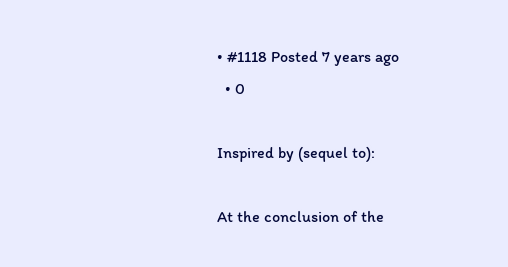• #1118 Posted 7 years ago
  • 0

Inspired by (sequel to):

At the conclusion of the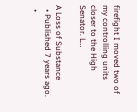firefight I moved two of my controlling units closer to the High Senator. L…

A Loss of Substance
  • Published 7 years ago.
  •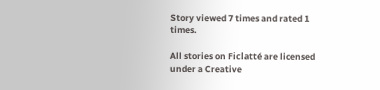Story viewed 7 times and rated 1 times.

All stories on Ficlatté are licensed under a Creative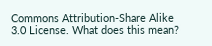Commons Attribution-Share Alike 3.0 License. What does this mean?